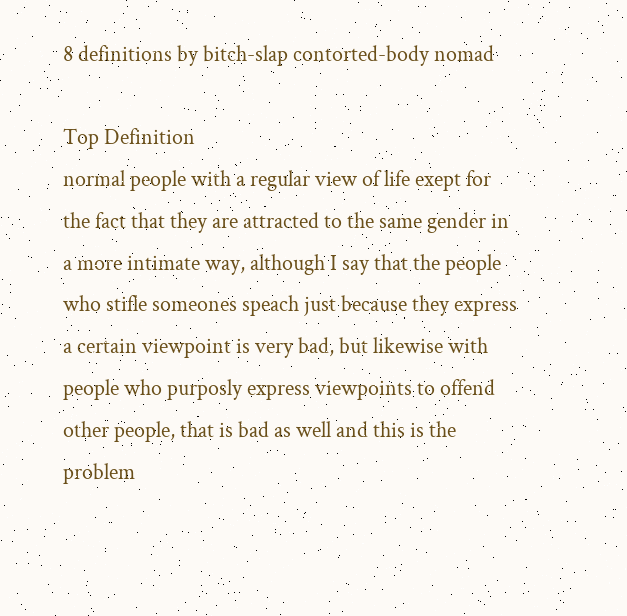8 definitions by bitch-slap contorted-body nomad

Top Definition
normal people with a regular view of life exept for the fact that they are attracted to the same gender in a more intimate way, although I say that the people who stifle someones speach just because they express a certain viewpoint is very bad, but likewise with people who purposly express viewpoints to offend other people, that is bad as well and this is the problem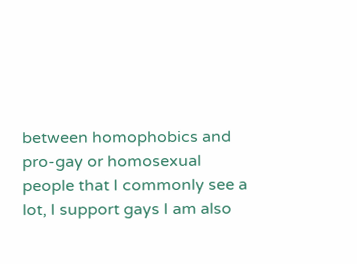between homophobics and pro-gay or homosexual people that I commonly see a lot, I support gays I am also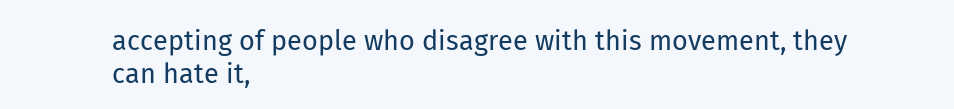accepting of people who disagree with this movement, they can hate it,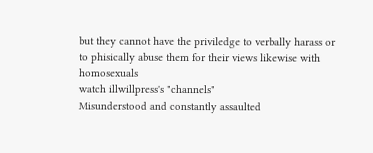but they cannot have the priviledge to verbally harass or to phisically abuse them for their views likewise with homosexuals
watch illwillpress's "channels"
Misunderstood and constantly assaulted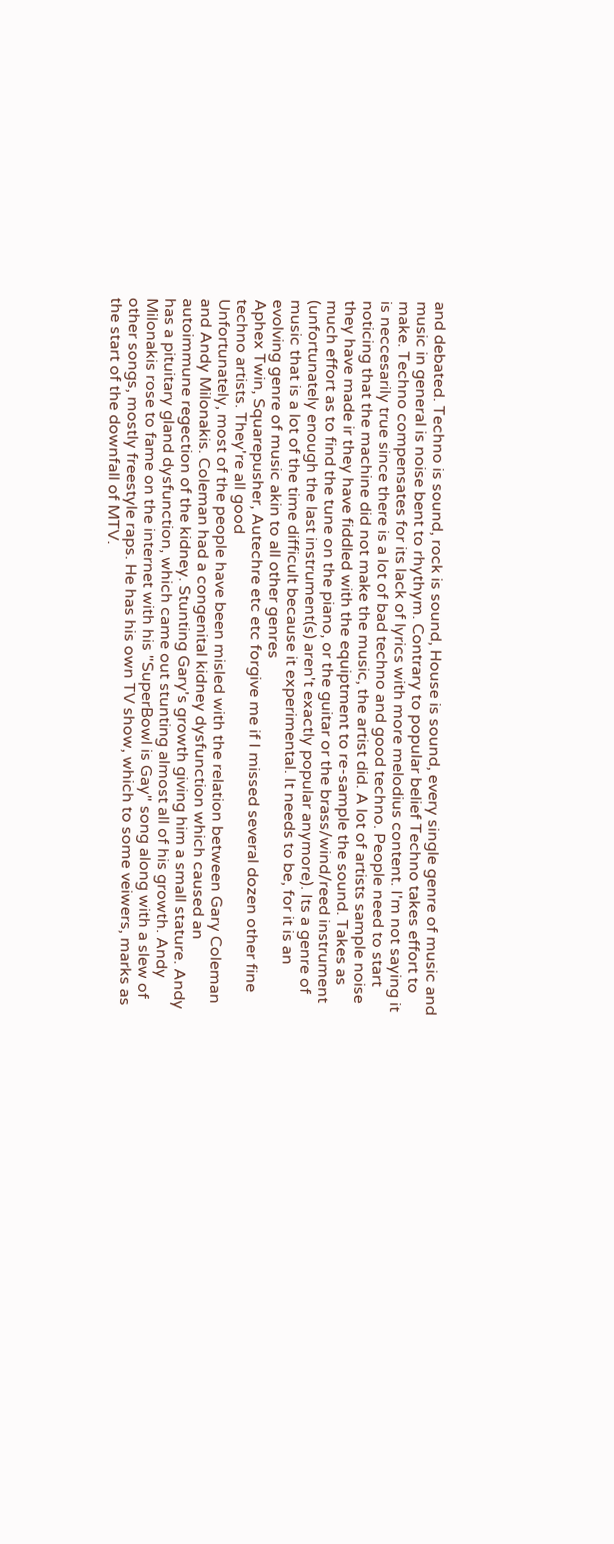and debated. Techno is sound, rock is sound, House is sound, every single genre of music and music in general is noise bent to rhythym. Contrary to popular belief Techno takes effort to make. Techno compensates for its lack of lyrics with more melodius content. I'm not saying it is neccesarily true since there is a lot of bad techno and good techno. People need to start noticing that the machine did not make the music, the artist did. A lot of artists sample noise they have made ir they have fiddled with the equiptment to re-sample the sound. Takes as much effort as to find the tune on the piano, or the guitar or the brass/wind/reed instrument (unfortunately enough the last instrument(s) aren't exactly popular anymore). Its a genre of music that is a lot of the time difficult because it experimental. It needs to be, for it is an evolving genre of music akin to all other genres
Aphex Twin, Squarepusher, Autechre etc etc forgive me if I missed several dozen other fine techno artists. They're all good
Unfortunately, most of the people have been misled with the relation between Gary Coleman and Andy Milonakis. Coleman had a congenital kidney dysfunction which caused an autoimmune regection of the kidney. Stunting Gary's growth giving him a small stature. Andy has a pituitary gland dysfunction, which came out stunting almost all of his growth. Andy Milonakis rose to fame on the internet with his "SuperBowl is Gay" song along with a slew of other songs, mostly freestyle raps. He has his own TV show, which to some veiwers, marks as the start of the downfall of MTV.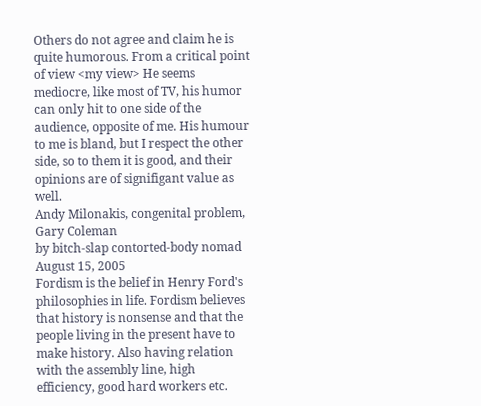Others do not agree and claim he is quite humorous. From a critical point of view <my view> He seems mediocre, like most of TV, his humor can only hit to one side of the audience, opposite of me. His humour to me is bland, but I respect the other side, so to them it is good, and their opinions are of signifigant value as well.
Andy Milonakis, congenital problem, Gary Coleman
by bitch-slap contorted-body nomad August 15, 2005
Fordism is the belief in Henry Ford's philosophies in life. Fordism believes that history is nonsense and that the people living in the present have to make history. Also having relation with the assembly line, high efficiency, good hard workers etc.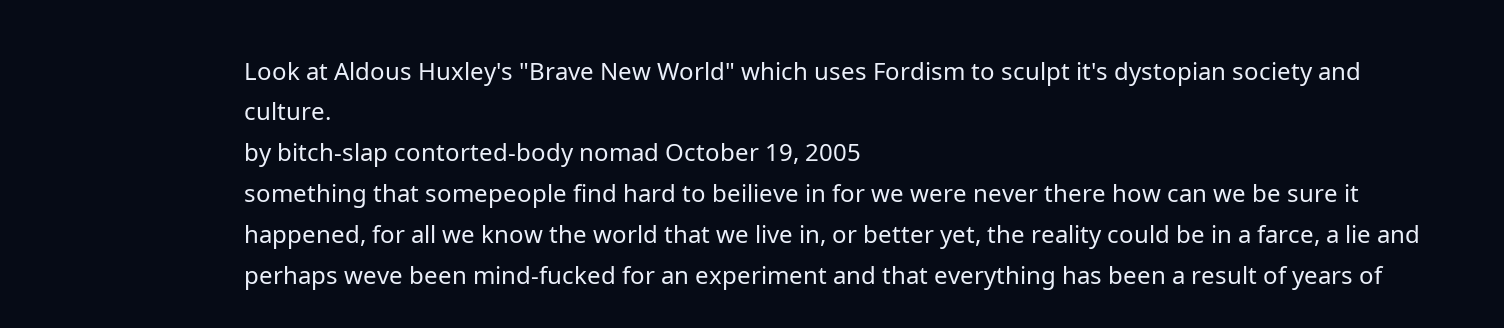Look at Aldous Huxley's "Brave New World" which uses Fordism to sculpt it's dystopian society and culture.
by bitch-slap contorted-body nomad October 19, 2005
something that somepeople find hard to beilieve in for we were never there how can we be sure it happened, for all we know the world that we live in, or better yet, the reality could be in a farce, a lie and perhaps weve been mind-fucked for an experiment and that everything has been a result of years of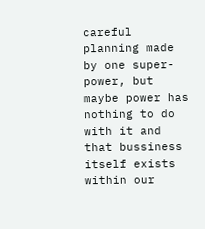careful planning made by one super-power, but maybe power has nothing to do with it and that bussiness itself exists within our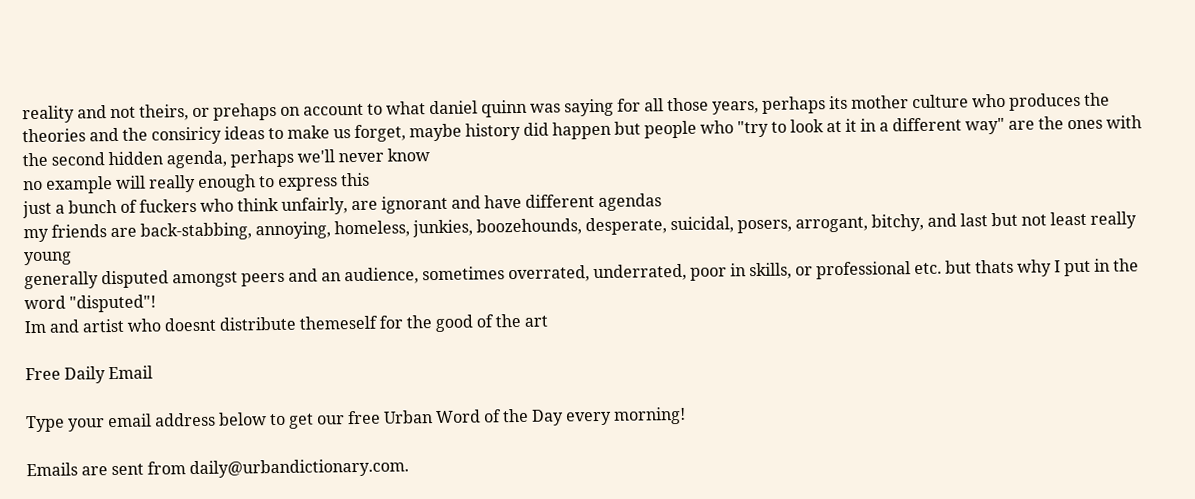reality and not theirs, or prehaps on account to what daniel quinn was saying for all those years, perhaps its mother culture who produces the theories and the consiricy ideas to make us forget, maybe history did happen but people who "try to look at it in a different way" are the ones with the second hidden agenda, perhaps we'll never know
no example will really enough to express this
just a bunch of fuckers who think unfairly, are ignorant and have different agendas
my friends are back-stabbing, annoying, homeless, junkies, boozehounds, desperate, suicidal, posers, arrogant, bitchy, and last but not least really young
generally disputed amongst peers and an audience, sometimes overrated, underrated, poor in skills, or professional etc. but thats why I put in the word "disputed"!
Im and artist who doesnt distribute themeself for the good of the art

Free Daily Email

Type your email address below to get our free Urban Word of the Day every morning!

Emails are sent from daily@urbandictionary.com.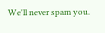We'll never spam you.